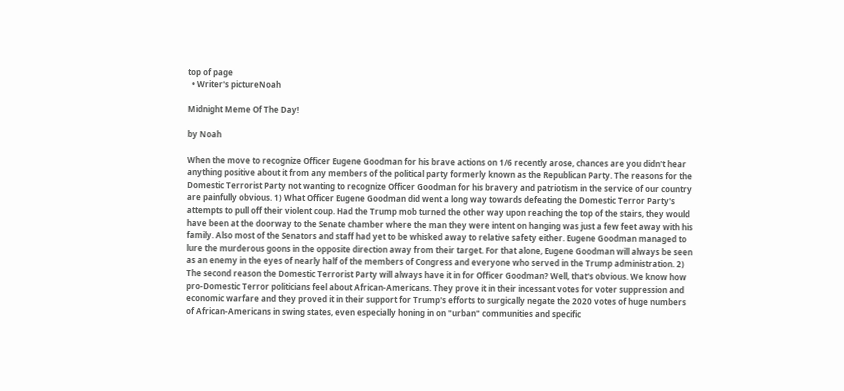top of page
  • Writer's pictureNoah

Midnight Meme Of The Day!

by Noah

When the move to recognize Officer Eugene Goodman for his brave actions on 1/6 recently arose, chances are you didn't hear anything positive about it from any members of the political party formerly known as the Republican Party. The reasons for the Domestic Terrorist Party not wanting to recognize Officer Goodman for his bravery and patriotism in the service of our country are painfully obvious. 1) What Officer Eugene Goodman did went a long way towards defeating the Domestic Terror Party's attempts to pull off their violent coup. Had the Trump mob turned the other way upon reaching the top of the stairs, they would have been at the doorway to the Senate chamber where the man they were intent on hanging was just a few feet away with his family. Also most of the Senators and staff had yet to be whisked away to relative safety either. Eugene Goodman managed to lure the murderous goons in the opposite direction away from their target. For that alone, Eugene Goodman will always be seen as an enemy in the eyes of nearly half of the members of Congress and everyone who served in the Trump administration. 2) The second reason the Domestic Terrorist Party will always have it in for Officer Goodman? Well, that's obvious. We know how pro-Domestic Terror politicians feel about African-Americans. They prove it in their incessant votes for voter suppression and economic warfare and they proved it in their support for Trump's efforts to surgically negate the 2020 votes of huge numbers of African-Americans in swing states, even especially honing in on "urban" communities and specific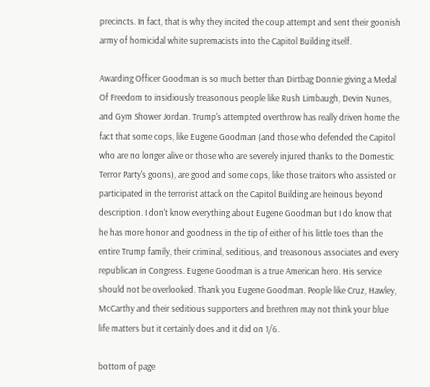precincts. In fact, that is why they incited the coup attempt and sent their goonish army of homicidal white supremacists into the Capitol Building itself.

Awarding Officer Goodman is so much better than Dirtbag Donnie giving a Medal Of Freedom to insidiously treasonous people like Rush Limbaugh, Devin Nunes, and Gym Shower Jordan. Trump's attempted overthrow has really driven home the fact that some cops, like Eugene Goodman (and those who defended the Capitol who are no longer alive or those who are severely injured thanks to the Domestic Terror Party's goons), are good and some cops, like those traitors who assisted or participated in the terrorist attack on the Capitol Building are heinous beyond description. I don't know everything about Eugene Goodman but I do know that he has more honor and goodness in the tip of either of his little toes than the entire Trump family, their criminal, seditious, and treasonous associates and every republican in Congress. Eugene Goodman is a true American hero. His service should not be overlooked. Thank you Eugene Goodman. People like Cruz, Hawley, McCarthy and their seditious supporters and brethren may not think your blue life matters but it certainly does and it did on 1/6.

bottom of page